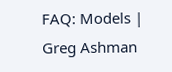FAQ: Models | Greg Ashman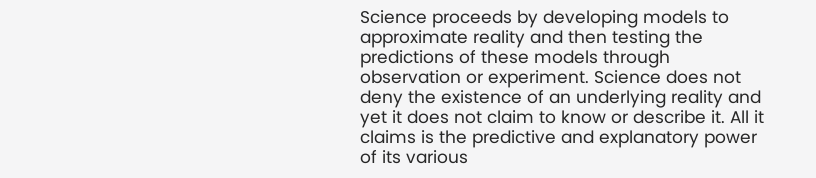Science proceeds by developing models to approximate reality and then testing the predictions of these models through observation or experiment. Science does not deny the existence of an underlying reality and yet it does not claim to know or describe it. All it claims is the predictive and explanatory power of its various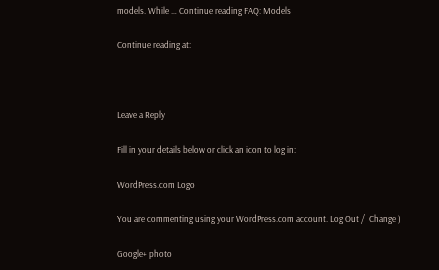models. While … Continue reading FAQ: Models

Continue reading at:



Leave a Reply

Fill in your details below or click an icon to log in:

WordPress.com Logo

You are commenting using your WordPress.com account. Log Out /  Change )

Google+ photo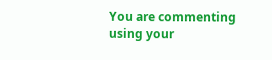You are commenting using your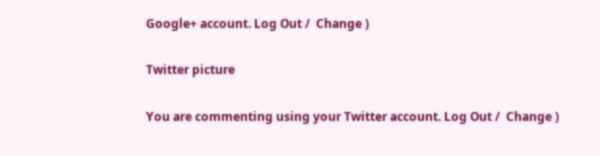Google+ account. Log Out /  Change )

Twitter picture

You are commenting using your Twitter account. Log Out /  Change )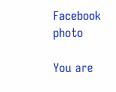Facebook photo

You are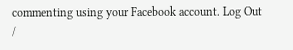commenting using your Facebook account. Log Out /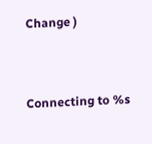Change )


Connecting to %s